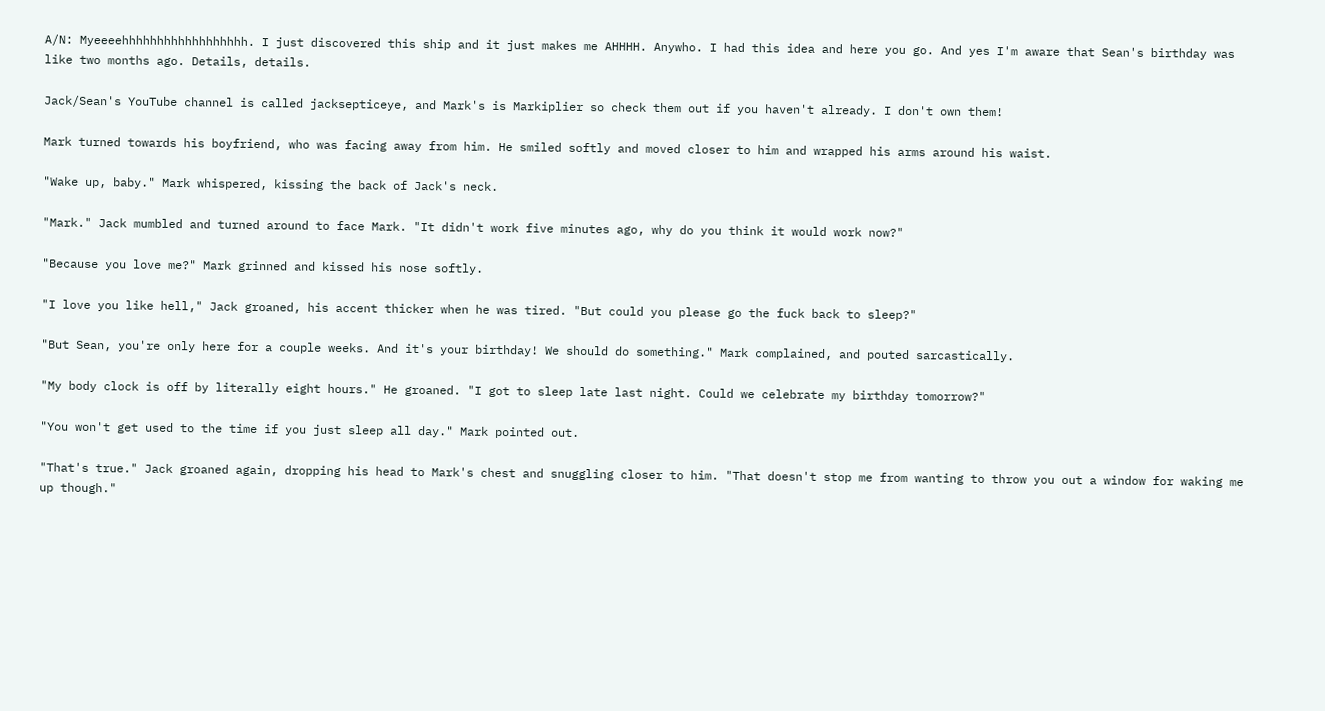A/N: Myeeeehhhhhhhhhhhhhhhhhh. I just discovered this ship and it just makes me AHHHH. Anywho. I had this idea and here you go. And yes I'm aware that Sean's birthday was like two months ago. Details, details.

Jack/Sean's YouTube channel is called jacksepticeye, and Mark's is Markiplier so check them out if you haven't already. I don't own them!

Mark turned towards his boyfriend, who was facing away from him. He smiled softly and moved closer to him and wrapped his arms around his waist.

"Wake up, baby." Mark whispered, kissing the back of Jack's neck.

"Mark." Jack mumbled and turned around to face Mark. "It didn't work five minutes ago, why do you think it would work now?"

"Because you love me?" Mark grinned and kissed his nose softly.

"I love you like hell," Jack groaned, his accent thicker when he was tired. "But could you please go the fuck back to sleep?"

"But Sean, you're only here for a couple weeks. And it's your birthday! We should do something." Mark complained, and pouted sarcastically.

"My body clock is off by literally eight hours." He groaned. "I got to sleep late last night. Could we celebrate my birthday tomorrow?"

"You won't get used to the time if you just sleep all day." Mark pointed out.

"That's true." Jack groaned again, dropping his head to Mark's chest and snuggling closer to him. "That doesn't stop me from wanting to throw you out a window for waking me up though."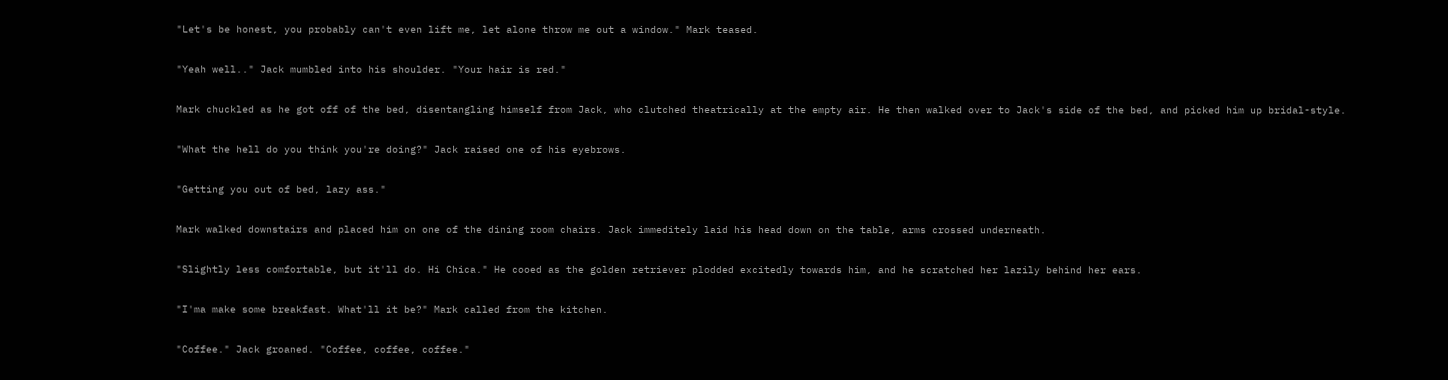"Let's be honest, you probably can't even lift me, let alone throw me out a window." Mark teased.

"Yeah well.." Jack mumbled into his shoulder. "Your hair is red."

Mark chuckled as he got off of the bed, disentangling himself from Jack, who clutched theatrically at the empty air. He then walked over to Jack's side of the bed, and picked him up bridal-style.

"What the hell do you think you're doing?" Jack raised one of his eyebrows.

"Getting you out of bed, lazy ass."

Mark walked downstairs and placed him on one of the dining room chairs. Jack immeditely laid his head down on the table, arms crossed underneath.

"Slightly less comfortable, but it'll do. Hi Chica." He cooed as the golden retriever plodded excitedly towards him, and he scratched her lazily behind her ears.

"I'ma make some breakfast. What'll it be?" Mark called from the kitchen.

"Coffee." Jack groaned. "Coffee, coffee, coffee."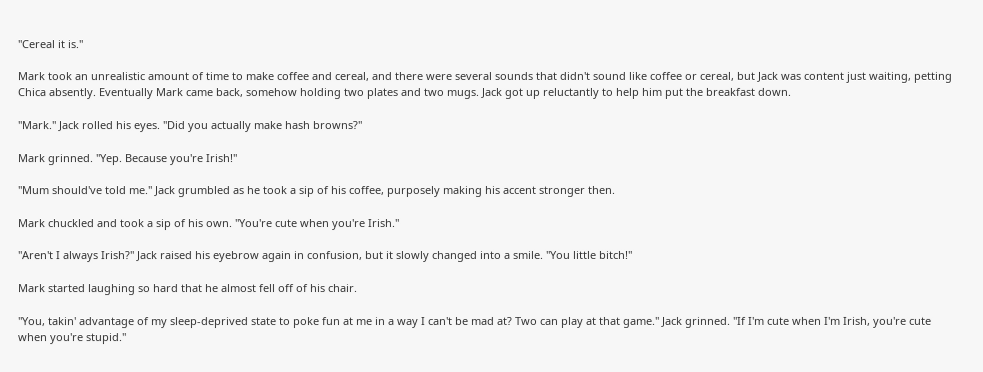"Cereal it is."

Mark took an unrealistic amount of time to make coffee and cereal, and there were several sounds that didn't sound like coffee or cereal, but Jack was content just waiting, petting Chica absently. Eventually Mark came back, somehow holding two plates and two mugs. Jack got up reluctantly to help him put the breakfast down.

"Mark." Jack rolled his eyes. "Did you actually make hash browns?"

Mark grinned. "Yep. Because you're Irish!"

"Mum should've told me." Jack grumbled as he took a sip of his coffee, purposely making his accent stronger then.

Mark chuckled and took a sip of his own. "You're cute when you're Irish."

"Aren't I always Irish?" Jack raised his eyebrow again in confusion, but it slowly changed into a smile. "You little bitch!"

Mark started laughing so hard that he almost fell off of his chair.

"You, takin' advantage of my sleep-deprived state to poke fun at me in a way I can't be mad at? Two can play at that game." Jack grinned. "If I'm cute when I'm Irish, you're cute when you're stupid."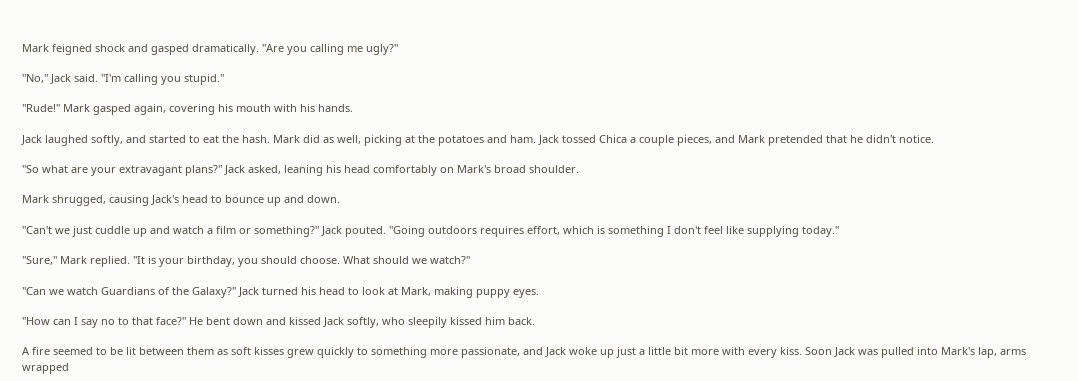Mark feigned shock and gasped dramatically. "Are you calling me ugly?"

"No," Jack said. "I'm calling you stupid."

"Rude!" Mark gasped again, covering his mouth with his hands.

Jack laughed softly, and started to eat the hash. Mark did as well, picking at the potatoes and ham. Jack tossed Chica a couple pieces, and Mark pretended that he didn't notice.

"So what are your extravagant plans?" Jack asked, leaning his head comfortably on Mark's broad shoulder.

Mark shrugged, causing Jack's head to bounce up and down.

"Can't we just cuddle up and watch a film or something?" Jack pouted. "Going outdoors requires effort, which is something I don't feel like supplying today."

"Sure," Mark replied. "It is your birthday, you should choose. What should we watch?"

"Can we watch Guardians of the Galaxy?" Jack turned his head to look at Mark, making puppy eyes.

"How can I say no to that face?" He bent down and kissed Jack softly, who sleepily kissed him back.

A fire seemed to be lit between them as soft kisses grew quickly to something more passionate, and Jack woke up just a little bit more with every kiss. Soon Jack was pulled into Mark's lap, arms wrapped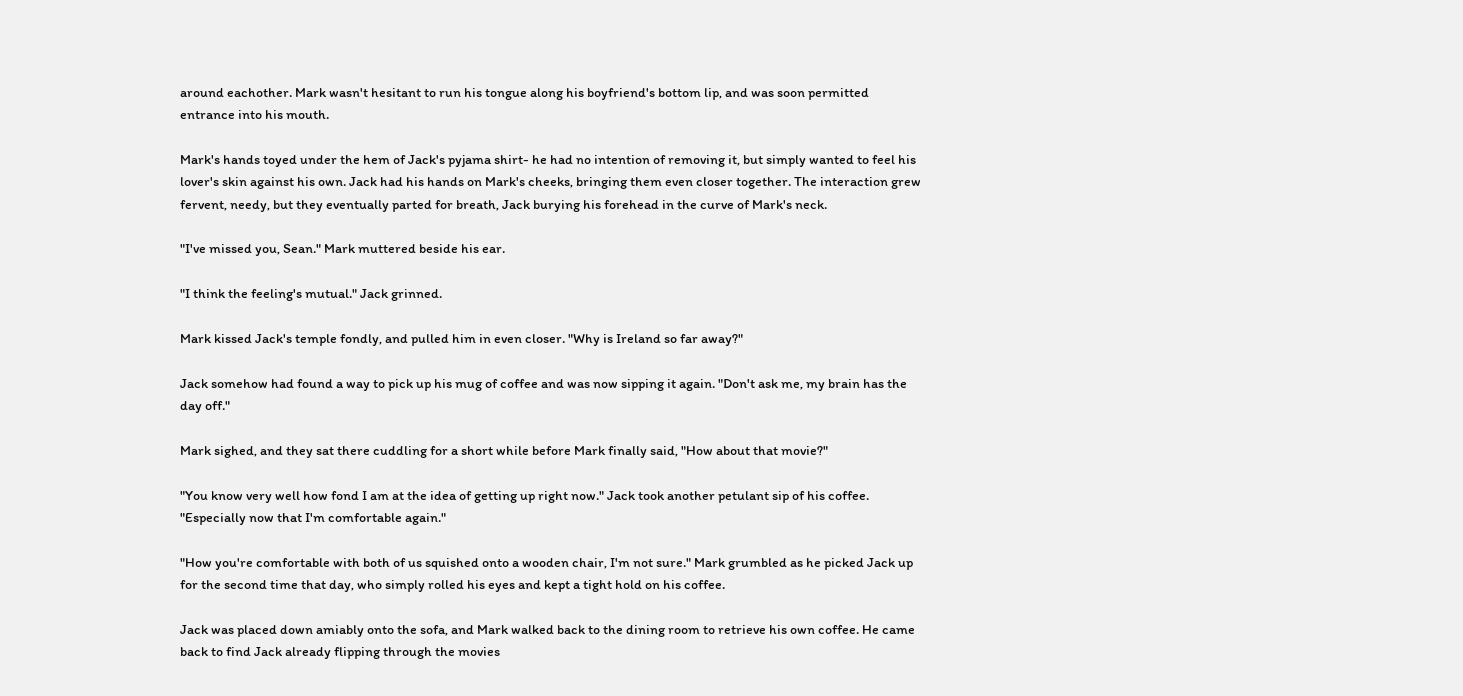around eachother. Mark wasn't hesitant to run his tongue along his boyfriend's bottom lip, and was soon permitted entrance into his mouth.

Mark's hands toyed under the hem of Jack's pyjama shirt- he had no intention of removing it, but simply wanted to feel his lover's skin against his own. Jack had his hands on Mark's cheeks, bringing them even closer together. The interaction grew fervent, needy, but they eventually parted for breath, Jack burying his forehead in the curve of Mark's neck.

"I've missed you, Sean." Mark muttered beside his ear.

"I think the feeling's mutual." Jack grinned.

Mark kissed Jack's temple fondly, and pulled him in even closer. "Why is Ireland so far away?"

Jack somehow had found a way to pick up his mug of coffee and was now sipping it again. "Don't ask me, my brain has the day off."

Mark sighed, and they sat there cuddling for a short while before Mark finally said, "How about that movie?"

"You know very well how fond I am at the idea of getting up right now." Jack took another petulant sip of his coffee. "Especially now that I'm comfortable again."

"How you're comfortable with both of us squished onto a wooden chair, I'm not sure." Mark grumbled as he picked Jack up for the second time that day, who simply rolled his eyes and kept a tight hold on his coffee.

Jack was placed down amiably onto the sofa, and Mark walked back to the dining room to retrieve his own coffee. He came back to find Jack already flipping through the movies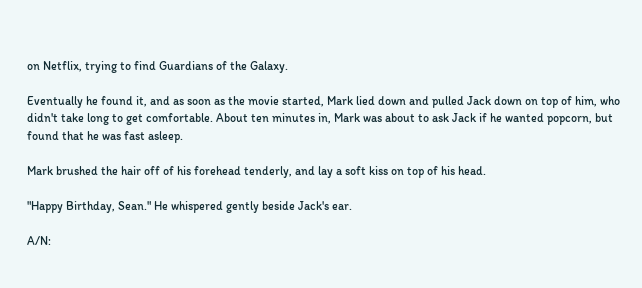on Netflix, trying to find Guardians of the Galaxy.

Eventually he found it, and as soon as the movie started, Mark lied down and pulled Jack down on top of him, who didn't take long to get comfortable. About ten minutes in, Mark was about to ask Jack if he wanted popcorn, but found that he was fast asleep.

Mark brushed the hair off of his forehead tenderly, and lay a soft kiss on top of his head.

"Happy Birthday, Sean." He whispered gently beside Jack's ear.

A/N: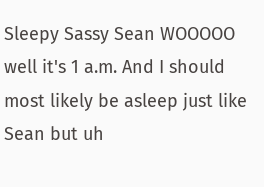Sleepy Sassy Sean WOOOOO well it's 1 a.m. And I should most likely be asleep just like Sean but uh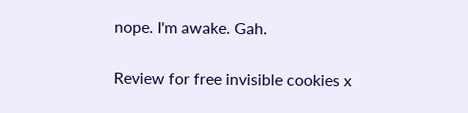nope. I'm awake. Gah.

Review for free invisible cookies x